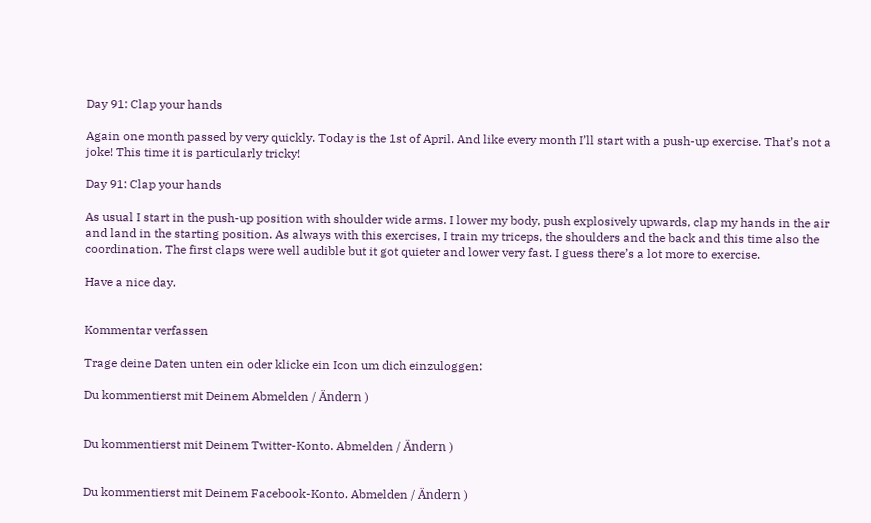Day 91: Clap your hands

Again one month passed by very quickly. Today is the 1st of April. And like every month I’ll start with a push-up exercise. That’s not a joke! This time it is particularly tricky!

Day 91: Clap your hands

As usual I start in the push-up position with shoulder wide arms. I lower my body, push explosively upwards, clap my hands in the air and land in the starting position. As always with this exercises, I train my triceps, the shoulders and the back and this time also the coordination. The first claps were well audible but it got quieter and lower very fast. I guess there’s a lot more to exercise.

Have a nice day.


Kommentar verfassen

Trage deine Daten unten ein oder klicke ein Icon um dich einzuloggen:

Du kommentierst mit Deinem Abmelden / Ändern )


Du kommentierst mit Deinem Twitter-Konto. Abmelden / Ändern )


Du kommentierst mit Deinem Facebook-Konto. Abmelden / Ändern )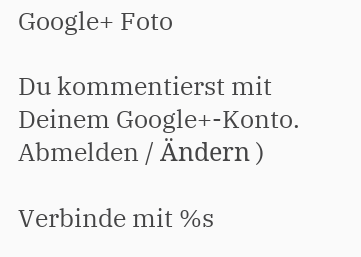Google+ Foto

Du kommentierst mit Deinem Google+-Konto. Abmelden / Ändern )

Verbinde mit %s